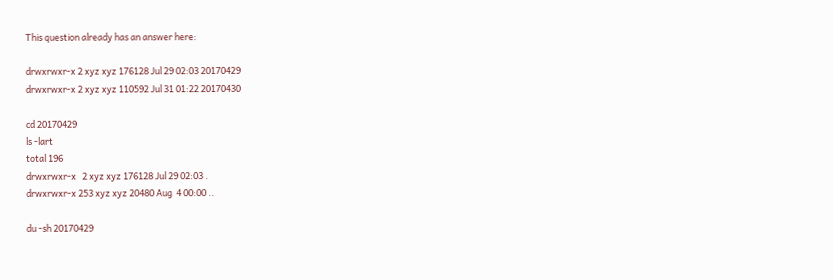This question already has an answer here:

drwxrwxr-x 2 xyz xyz 176128 Jul 29 02:03 20170429
drwxrwxr-x 2 xyz xyz 110592 Jul 31 01:22 20170430

cd 20170429
ls -lart
total 196
drwxrwxr-x   2 xyz xyz 176128 Jul 29 02:03 .
drwxrwxr-x 253 xyz xyz 20480 Aug  4 00:00 ..

du -sh 20170429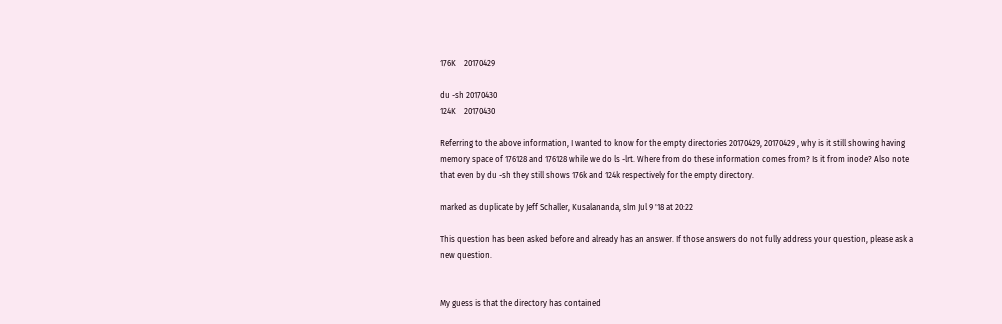176K    20170429

du -sh 20170430
124K    20170430

Referring to the above information, I wanted to know for the empty directories 20170429, 20170429 , why is it still showing having memory space of 176128 and 176128 while we do ls -lrt. Where from do these information comes from? Is it from inode? Also note that even by du -sh they still shows 176k and 124k respectively for the empty directory.

marked as duplicate by Jeff Schaller, Kusalananda, slm Jul 9 '18 at 20:22

This question has been asked before and already has an answer. If those answers do not fully address your question, please ask a new question.


My guess is that the directory has contained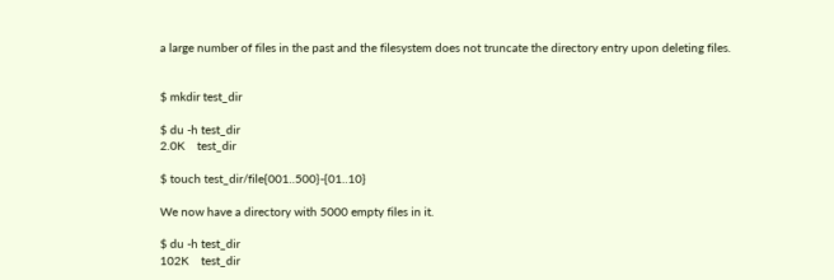a large number of files in the past and the filesystem does not truncate the directory entry upon deleting files.


$ mkdir test_dir

$ du -h test_dir
2.0K    test_dir

$ touch test_dir/file{001..500}-{01..10}

We now have a directory with 5000 empty files in it.

$ du -h test_dir
102K    test_dir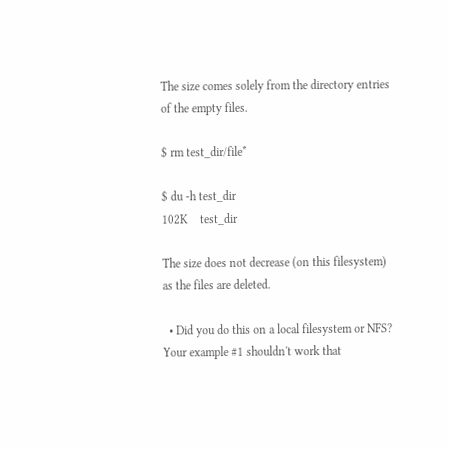The size comes solely from the directory entries of the empty files.

$ rm test_dir/file*

$ du -h test_dir
102K    test_dir

The size does not decrease (on this filesystem) as the files are deleted.

  • Did you do this on a local filesystem or NFS? Your example #1 shouldn't work that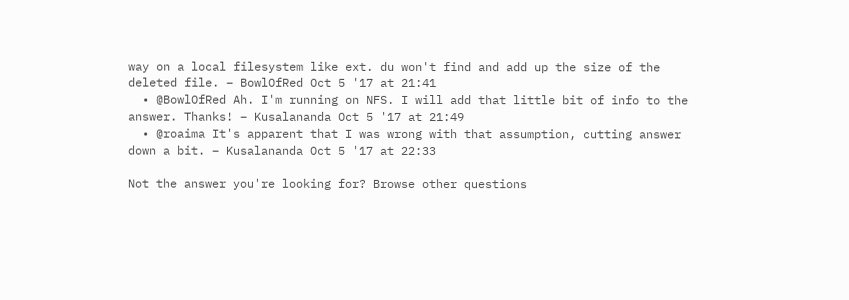way on a local filesystem like ext. du won't find and add up the size of the deleted file. – BowlOfRed Oct 5 '17 at 21:41
  • @BowlOfRed Ah. I'm running on NFS. I will add that little bit of info to the answer. Thanks! – Kusalananda Oct 5 '17 at 21:49
  • @roaima It's apparent that I was wrong with that assumption, cutting answer down a bit. – Kusalananda Oct 5 '17 at 22:33

Not the answer you're looking for? Browse other questions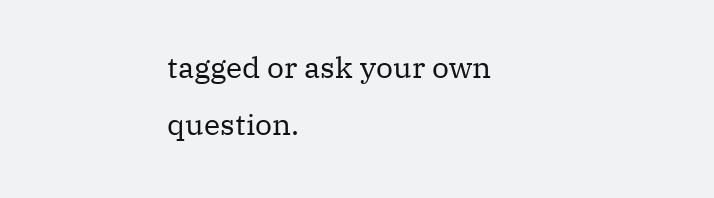tagged or ask your own question.